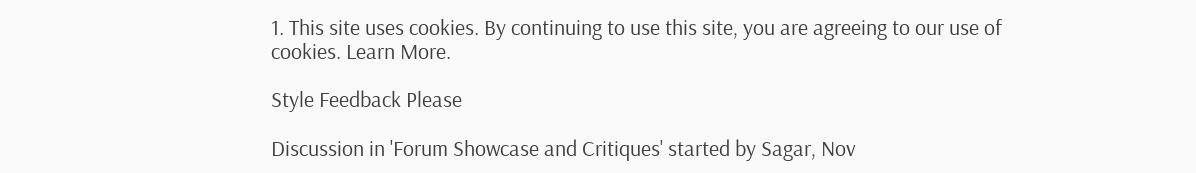1. This site uses cookies. By continuing to use this site, you are agreeing to our use of cookies. Learn More.

Style Feedback Please

Discussion in 'Forum Showcase and Critiques' started by Sagar, Nov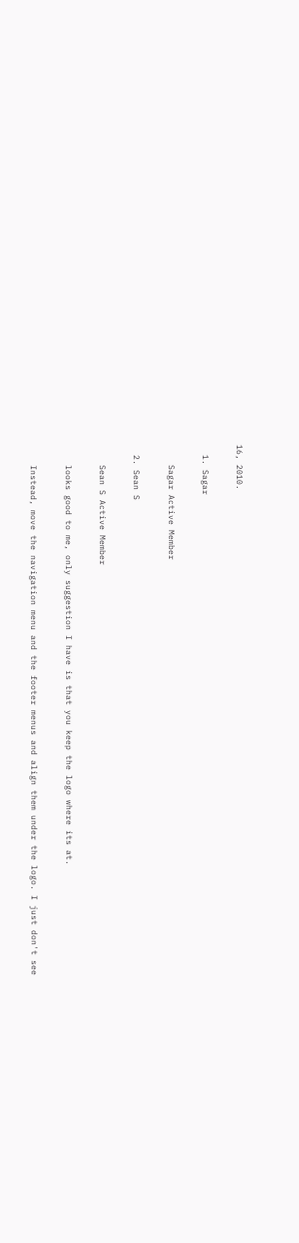16, 2010.

  1. Sagar

    Sagar Active Member

  2. Sean S

    Sean S Active Member

    looks good to me, only suggestion I have is that you keep the logo where its at.

    Instead, move the navigation menu and the footer menus and align them under the logo. I just don't see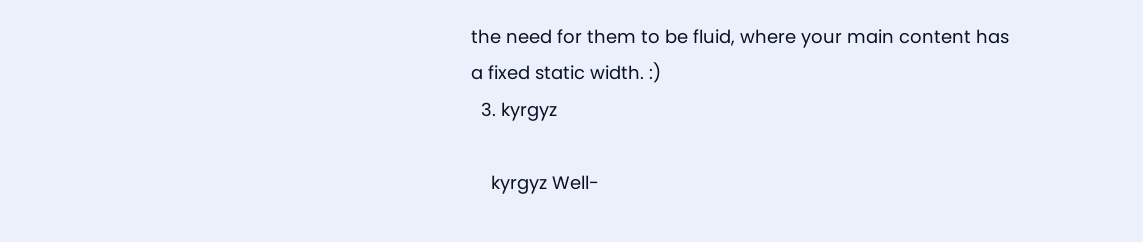the need for them to be fluid, where your main content has a fixed static width. :)
  3. kyrgyz

    kyrgyz Well-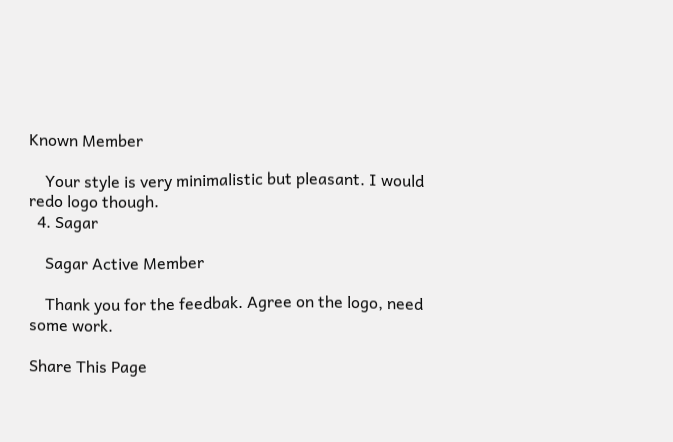Known Member

    Your style is very minimalistic but pleasant. I would redo logo though.
  4. Sagar

    Sagar Active Member

    Thank you for the feedbak. Agree on the logo, need some work.

Share This Page